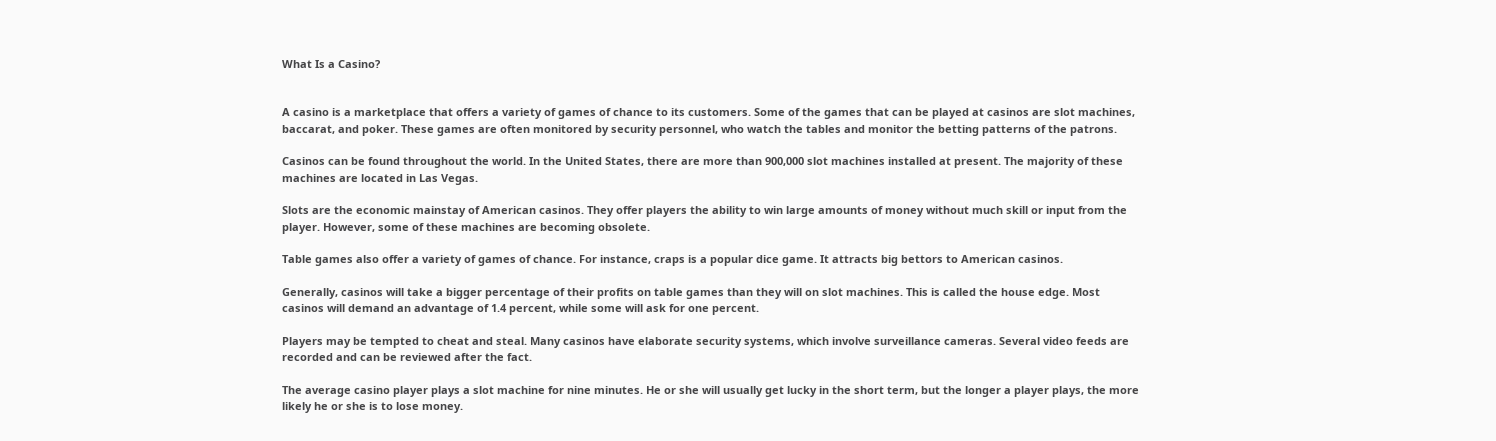What Is a Casino?


A casino is a marketplace that offers a variety of games of chance to its customers. Some of the games that can be played at casinos are slot machines, baccarat, and poker. These games are often monitored by security personnel, who watch the tables and monitor the betting patterns of the patrons.

Casinos can be found throughout the world. In the United States, there are more than 900,000 slot machines installed at present. The majority of these machines are located in Las Vegas.

Slots are the economic mainstay of American casinos. They offer players the ability to win large amounts of money without much skill or input from the player. However, some of these machines are becoming obsolete.

Table games also offer a variety of games of chance. For instance, craps is a popular dice game. It attracts big bettors to American casinos.

Generally, casinos will take a bigger percentage of their profits on table games than they will on slot machines. This is called the house edge. Most casinos will demand an advantage of 1.4 percent, while some will ask for one percent.

Players may be tempted to cheat and steal. Many casinos have elaborate security systems, which involve surveillance cameras. Several video feeds are recorded and can be reviewed after the fact.

The average casino player plays a slot machine for nine minutes. He or she will usually get lucky in the short term, but the longer a player plays, the more likely he or she is to lose money.